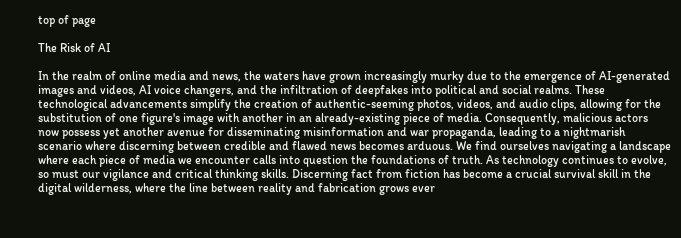top of page

The Risk of AI

In the realm of online media and news, the waters have grown increasingly murky due to the emergence of AI-generated images and videos, AI voice changers, and the infiltration of deepfakes into political and social realms. These technological advancements simplify the creation of authentic-seeming photos, videos, and audio clips, allowing for the substitution of one figure's image with another in an already-existing piece of media. Consequently, malicious actors now possess yet another avenue for disseminating misinformation and war propaganda, leading to a nightmarish scenario where discerning between credible and flawed news becomes arduous. We find ourselves navigating a landscape where each piece of media we encounter calls into question the foundations of truth. As technology continues to evolve, so must our vigilance and critical thinking skills. Discerning fact from fiction has become a crucial survival skill in the digital wilderness, where the line between reality and fabrication grows ever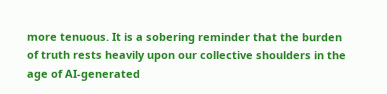more tenuous. It is a sobering reminder that the burden of truth rests heavily upon our collective shoulders in the age of AI-generated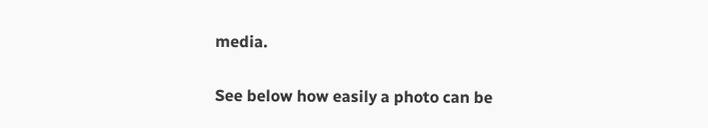media.

See below how easily a photo can be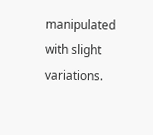manipulated with slight variations.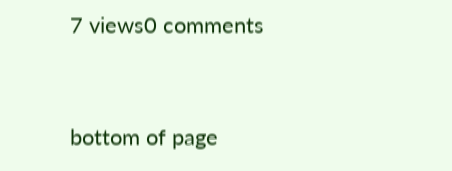7 views0 comments


bottom of page